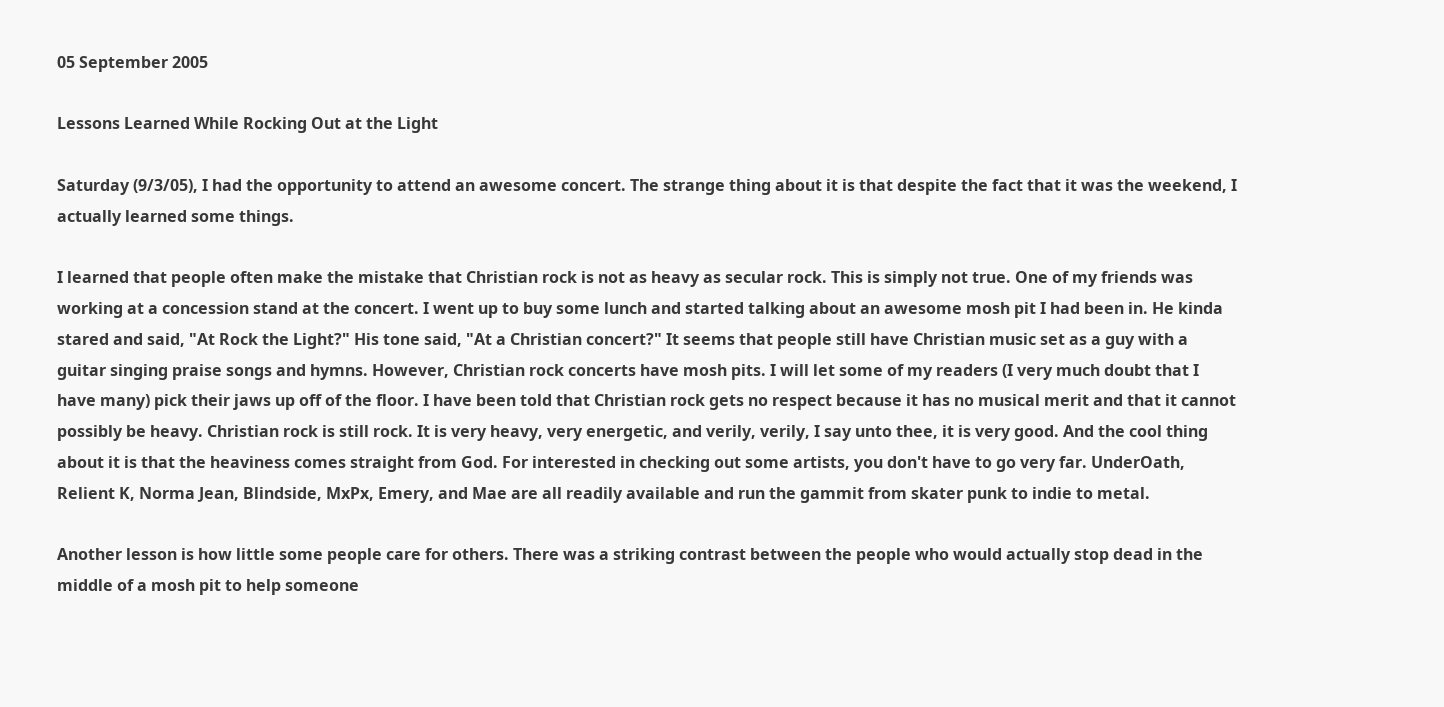05 September 2005

Lessons Learned While Rocking Out at the Light

Saturday (9/3/05), I had the opportunity to attend an awesome concert. The strange thing about it is that despite the fact that it was the weekend, I actually learned some things.

I learned that people often make the mistake that Christian rock is not as heavy as secular rock. This is simply not true. One of my friends was working at a concession stand at the concert. I went up to buy some lunch and started talking about an awesome mosh pit I had been in. He kinda stared and said, "At Rock the Light?" His tone said, "At a Christian concert?" It seems that people still have Christian music set as a guy with a guitar singing praise songs and hymns. However, Christian rock concerts have mosh pits. I will let some of my readers (I very much doubt that I have many) pick their jaws up off of the floor. I have been told that Christian rock gets no respect because it has no musical merit and that it cannot possibly be heavy. Christian rock is still rock. It is very heavy, very energetic, and verily, verily, I say unto thee, it is very good. And the cool thing about it is that the heaviness comes straight from God. For interested in checking out some artists, you don't have to go very far. UnderOath, Relient K, Norma Jean, Blindside, MxPx, Emery, and Mae are all readily available and run the gammit from skater punk to indie to metal.

Another lesson is how little some people care for others. There was a striking contrast between the people who would actually stop dead in the middle of a mosh pit to help someone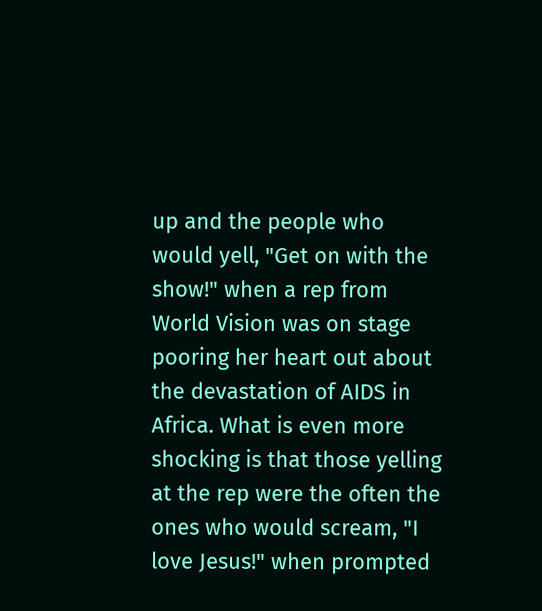up and the people who would yell, "Get on with the show!" when a rep from World Vision was on stage pooring her heart out about the devastation of AIDS in Africa. What is even more shocking is that those yelling at the rep were the often the ones who would scream, "I love Jesus!" when prompted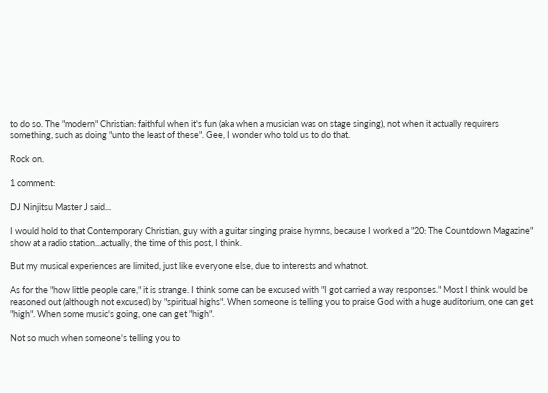to do so. The "modern" Christian: faithful when it's fun (aka when a musician was on stage singing), not when it actually requirers something, such as doing "unto the least of these". Gee, I wonder who told us to do that.

Rock on.

1 comment:

DJ Ninjitsu Master J said...

I would hold to that Contemporary Christian, guy with a guitar singing praise hymns, because I worked a "20: The Countdown Magazine" show at a radio station...actually, the time of this post, I think.

But my musical experiences are limited, just like everyone else, due to interests and whatnot.

As for the "how little people care," it is strange. I think some can be excused with "I got carried a way responses." Most I think would be reasoned out (although not excused) by "spiritual highs". When someone is telling you to praise God with a huge auditorium, one can get "high". When some music's going, one can get "high".

Not so much when someone's telling you to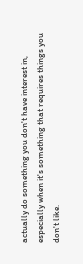actually do something you don't have interest in, especially when it's something that requires things you don't like.